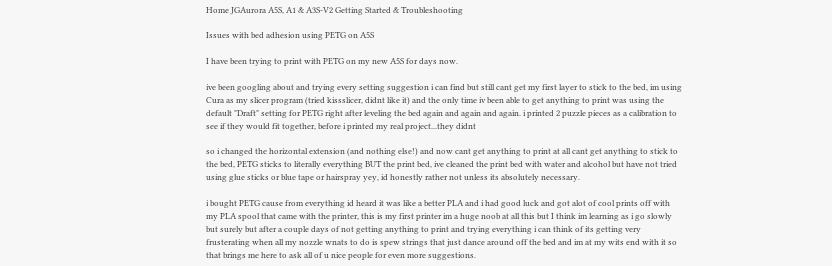Home JGAurora A5S, A1 & A3S-V2 Getting Started & Troubleshooting

Issues with bed adhesion using PETG on A5S

I have been trying to print with PETG on my new A5S for days now.

ive been googling about and trying every setting suggestion i can find but still cant get my first layer to stick to the bed, im using Cura as my slicer program (tried kissslicer, didnt like it) and the only time iv been able to get anything to print was using the default "Draft" setting for PETG right after leveling the bed again and again and again. i printed 2 puzzle pieces as a calibration to see if they would fit together, before i printed my real project...they didnt

so i changed the horizontal extension (and nothing else!) and now cant get anything to print at all cant get anything to stick to the bed, PETG sticks to literally everything BUT the print bed, ive cleaned the print bed with water and alcohol but have not tried using glue sticks or blue tape or hairspray yey, id honestly rather not unless its absolutely necessary.

i bought PETG cause from everything id heard it was like a better PLA and i had good luck and got alot of cool prints off with my PLA spool that came with the printer, this is my first printer im a huge noob at all this but I think im learning as i go slowly but surely but after a couple days of not getting anything to print and trying everything i can think of its getting very frusterating when all my nozzle wnats to do is spew strings that just dance around off the bed and im at my wits end with it so that brings me here to ask all of u nice people for even more suggestions.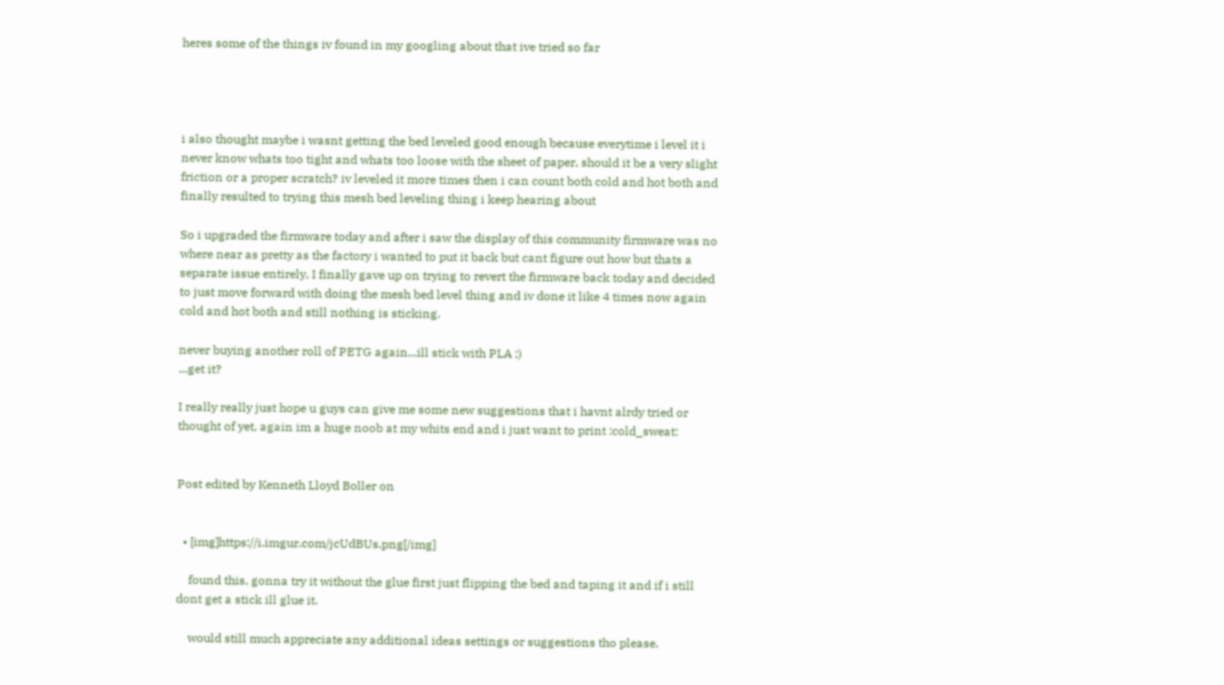heres some of the things iv found in my googling about that ive tried so far




i also thought maybe i wasnt getting the bed leveled good enough because everytime i level it i never know whats too tight and whats too loose with the sheet of paper, should it be a very slight friction or a proper scratch? iv leveled it more times then i can count both cold and hot both and finally resulted to trying this mesh bed leveling thing i keep hearing about

So i upgraded the firmware today and after i saw the display of this community firmware was no where near as pretty as the factory i wanted to put it back but cant figure out how but thats a separate issue entirely, I finally gave up on trying to revert the firmware back today and decided to just move forward with doing the mesh bed level thing and iv done it like 4 times now again cold and hot both and still nothing is sticking.

never buying another roll of PETG again...ill stick with PLA ;)
...get it?

I really really just hope u guys can give me some new suggestions that i havnt alrdy tried or thought of yet, again im a huge noob at my whits end and i just want to print :cold_sweat:


Post edited by Kenneth Lloyd Boller on


  • [img]https://i.imgur.com/jcUdBUs.png[/img]

    found this, gonna try it without the glue first just flipping the bed and taping it and if i still dont get a stick ill glue it.

    would still much appreciate any additional ideas settings or suggestions tho please.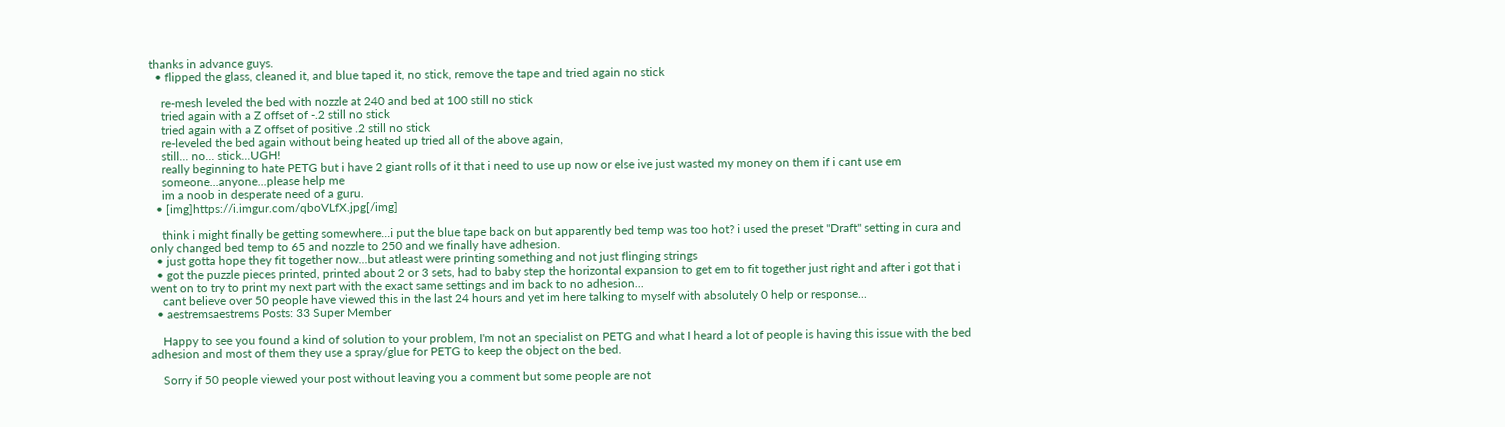thanks in advance guys.
  • flipped the glass, cleaned it, and blue taped it, no stick, remove the tape and tried again no stick

    re-mesh leveled the bed with nozzle at 240 and bed at 100 still no stick
    tried again with a Z offset of -.2 still no stick
    tried again with a Z offset of positive .2 still no stick
    re-leveled the bed again without being heated up tried all of the above again,
    still... no... stick...UGH!
    really beginning to hate PETG but i have 2 giant rolls of it that i need to use up now or else ive just wasted my money on them if i cant use em
    someone...anyone...please help me
    im a noob in desperate need of a guru.
  • [img]https://i.imgur.com/qboVLfX.jpg[/img]

    think i might finally be getting somewhere...i put the blue tape back on but apparently bed temp was too hot? i used the preset "Draft" setting in cura and only changed bed temp to 65 and nozzle to 250 and we finally have adhesion.
  • just gotta hope they fit together now...but atleast were printing something and not just flinging strings
  • got the puzzle pieces printed, printed about 2 or 3 sets, had to baby step the horizontal expansion to get em to fit together just right and after i got that i went on to try to print my next part with the exact same settings and im back to no adhesion...
    cant believe over 50 people have viewed this in the last 24 hours and yet im here talking to myself with absolutely 0 help or response...
  • aestremsaestrems Posts: 33 Super Member

    Happy to see you found a kind of solution to your problem, I'm not an specialist on PETG and what I heard a lot of people is having this issue with the bed adhesion and most of them they use a spray/glue for PETG to keep the object on the bed.

    Sorry if 50 people viewed your post without leaving you a comment but some people are not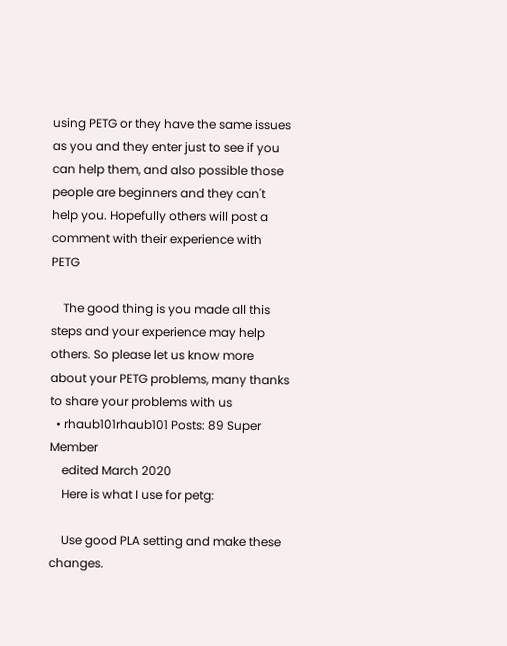using PETG or they have the same issues as you and they enter just to see if you can help them, and also possible those people are beginners and they can't help you. Hopefully others will post a comment with their experience with PETG

    The good thing is you made all this steps and your experience may help others. So please let us know more about your PETG problems, many thanks to share your problems with us
  • rhaub101rhaub101 Posts: 89 Super Member
    edited March 2020
    Here is what I use for petg:

    Use good PLA setting and make these changes.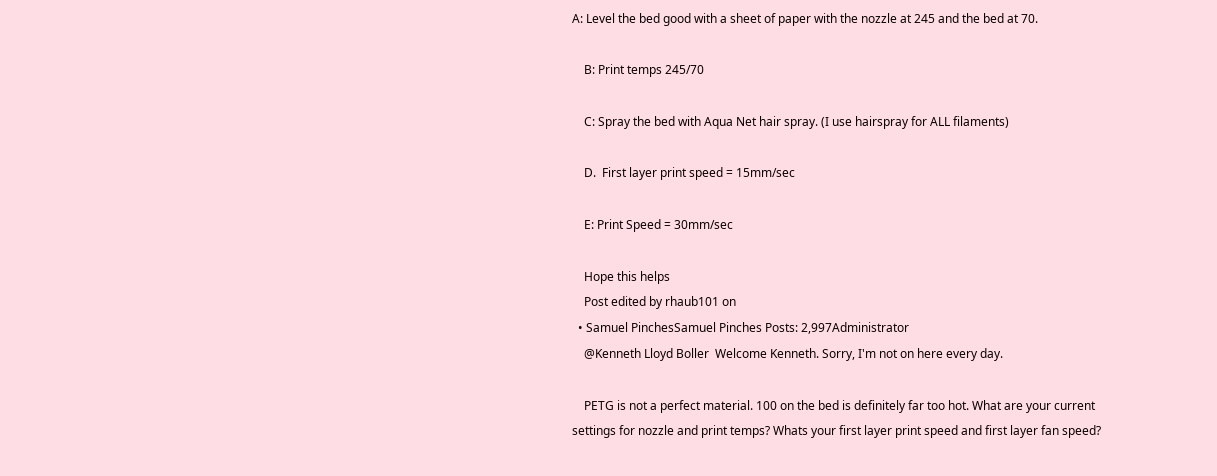A: Level the bed good with a sheet of paper with the nozzle at 245 and the bed at 70.

    B: Print temps 245/70

    C: Spray the bed with Aqua Net hair spray. (I use hairspray for ALL filaments)

    D.  First layer print speed = 15mm/sec

    E: Print Speed = 30mm/sec

    Hope this helps
    Post edited by rhaub101 on
  • Samuel PinchesSamuel Pinches Posts: 2,997Administrator
    @Kenneth Lloyd Boller  Welcome Kenneth. Sorry, I'm not on here every day.

    PETG is not a perfect material. 100 on the bed is definitely far too hot. What are your current settings for nozzle and print temps? Whats your first layer print speed and first layer fan speed?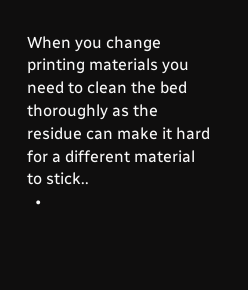When you change printing materials you need to clean the bed thoroughly as the residue can make it hard for a different material to stick..
  •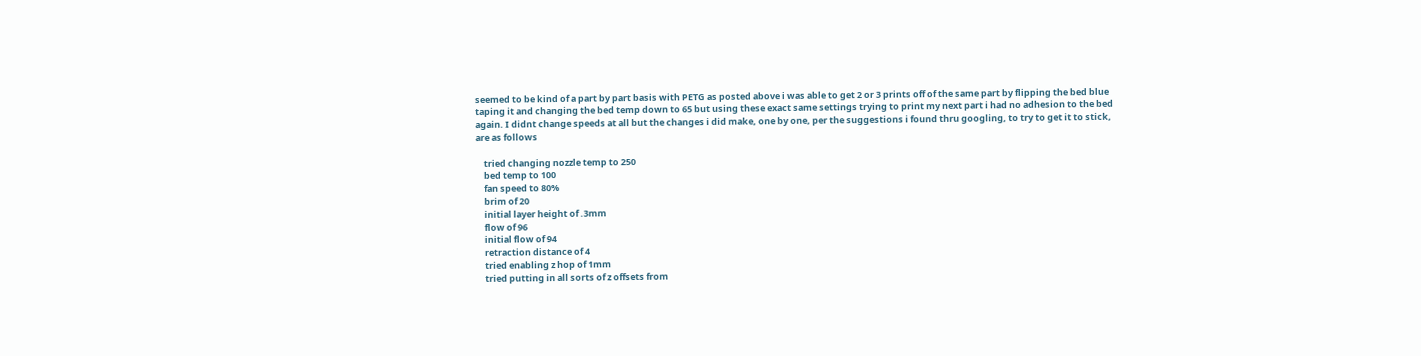seemed to be kind of a part by part basis with PETG as posted above i was able to get 2 or 3 prints off of the same part by flipping the bed blue taping it and changing the bed temp down to 65 but using these exact same settings trying to print my next part i had no adhesion to the bed again. I didnt change speeds at all but the changes i did make, one by one, per the suggestions i found thru googling, to try to get it to stick, are as follows

    tried changing nozzle temp to 250
    bed temp to 100
    fan speed to 80%
    brim of 20
    initial layer height of .3mm
    flow of 96
    initial flow of 94
    retraction distance of 4
    tried enabling z hop of 1mm
    tried putting in all sorts of z offsets from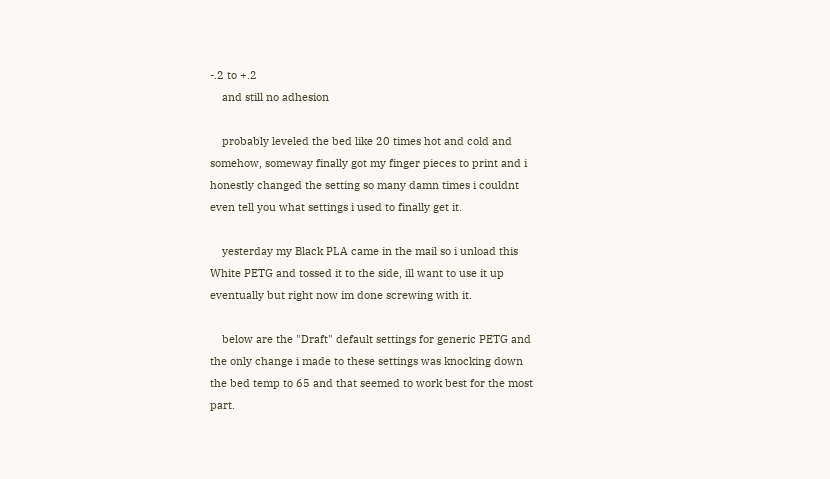-.2 to +.2
    and still no adhesion

    probably leveled the bed like 20 times hot and cold and somehow, someway finally got my finger pieces to print and i honestly changed the setting so many damn times i couldnt even tell you what settings i used to finally get it.

    yesterday my Black PLA came in the mail so i unload this White PETG and tossed it to the side, ill want to use it up eventually but right now im done screwing with it.

    below are the "Draft" default settings for generic PETG and the only change i made to these settings was knocking down the bed temp to 65 and that seemed to work best for the most part.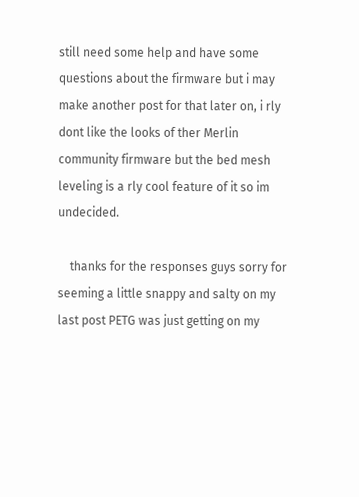still need some help and have some questions about the firmware but i may make another post for that later on, i rly dont like the looks of ther Merlin community firmware but the bed mesh leveling is a rly cool feature of it so im undecided.

    thanks for the responses guys sorry for seeming a little snappy and salty on my last post PETG was just getting on my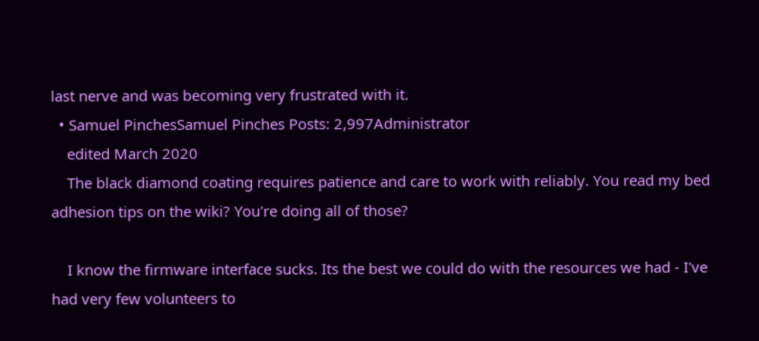last nerve and was becoming very frustrated with it.
  • Samuel PinchesSamuel Pinches Posts: 2,997Administrator
    edited March 2020
    The black diamond coating requires patience and care to work with reliably. You read my bed adhesion tips on the wiki? You're doing all of those?

    I know the firmware interface sucks. Its the best we could do with the resources we had - I've had very few volunteers to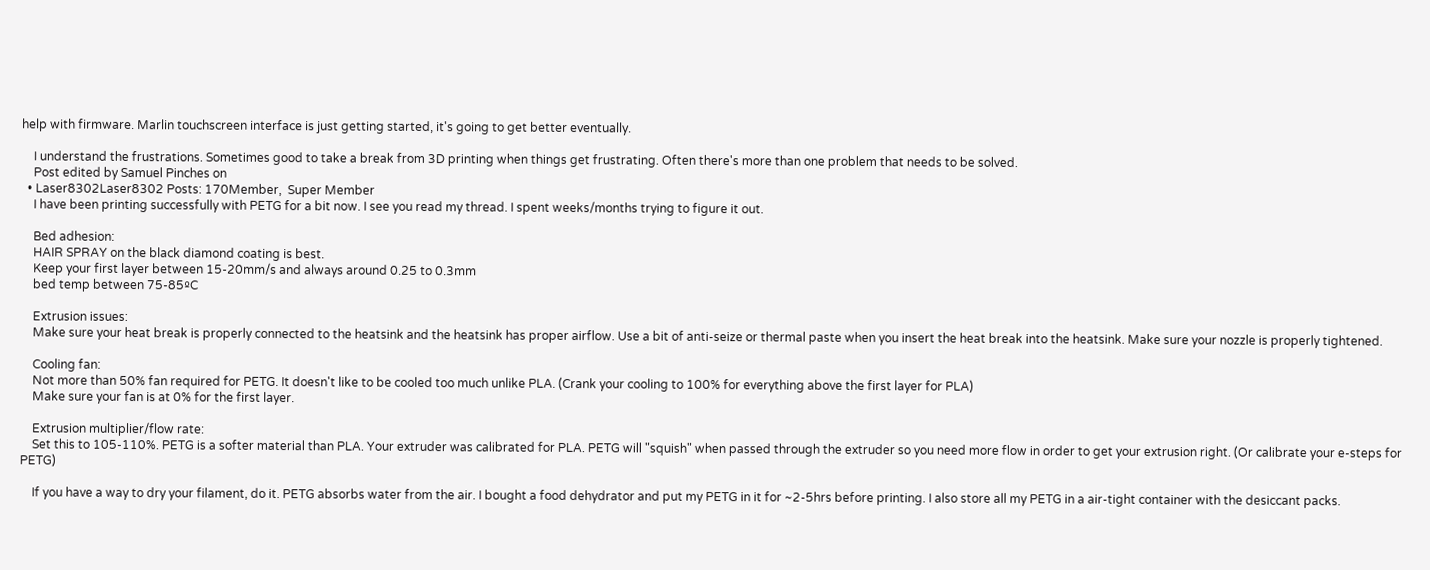help with firmware. Marlin touchscreen interface is just getting started, it's going to get better eventually.

    I understand the frustrations. Sometimes good to take a break from 3D printing when things get frustrating. Often there's more than one problem that needs to be solved.
    Post edited by Samuel Pinches on
  • Laser8302Laser8302 Posts: 170Member,  Super Member
    I have been printing successfully with PETG for a bit now. I see you read my thread. I spent weeks/months trying to figure it out.

    Bed adhesion:
    HAIR SPRAY on the black diamond coating is best.
    Keep your first layer between 15-20mm/s and always around 0.25 to 0.3mm
    bed temp between 75-85ºC

    Extrusion issues:
    Make sure your heat break is properly connected to the heatsink and the heatsink has proper airflow. Use a bit of anti-seize or thermal paste when you insert the heat break into the heatsink. Make sure your nozzle is properly tightened.

    Cooling fan:
    Not more than 50% fan required for PETG. It doesn't like to be cooled too much unlike PLA. (Crank your cooling to 100% for everything above the first layer for PLA)
    Make sure your fan is at 0% for the first layer.

    Extrusion multiplier/flow rate:
    Set this to 105-110%. PETG is a softer material than PLA. Your extruder was calibrated for PLA. PETG will "squish" when passed through the extruder so you need more flow in order to get your extrusion right. (Or calibrate your e-steps for PETG)

    If you have a way to dry your filament, do it. PETG absorbs water from the air. I bought a food dehydrator and put my PETG in it for ~2-5hrs before printing. I also store all my PETG in a air-tight container with the desiccant packs.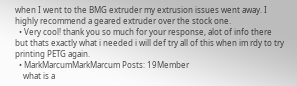when I went to the BMG extruder my extrusion issues went away. I highly recommend a geared extruder over the stock one.
  • Very cool! thank you so much for your response, alot of info there but thats exactly what i needed i will def try all of this when im rdy to try printing PETG again.
  • MarkMarcumMarkMarcum Posts: 19Member
    what is a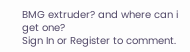BMG extruder? and where can i get one?
Sign In or Register to comment.